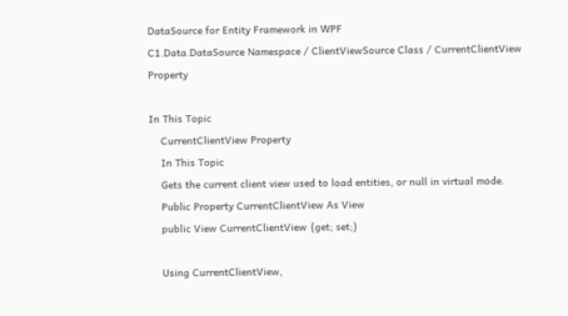DataSource for Entity Framework in WPF
C1.Data.DataSource Namespace / ClientViewSource Class / CurrentClientView Property

In This Topic
    CurrentClientView Property
    In This Topic
    Gets the current client view used to load entities, or null in virtual mode.
    Public Property CurrentClientView As View
    public View CurrentClientView {get; set;}

    Using CurrentClientView,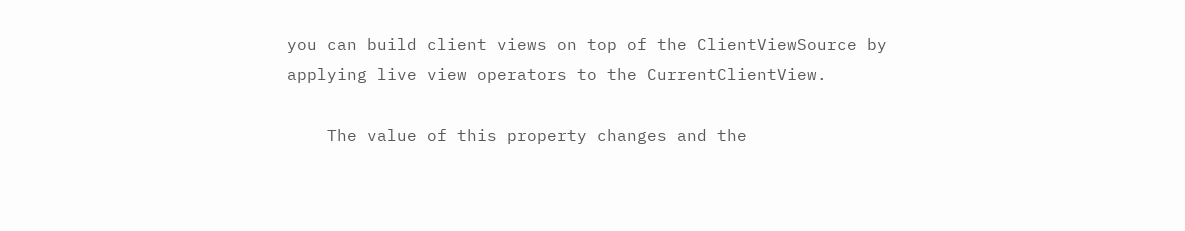you can build client views on top of the ClientViewSource by applying live view operators to the CurrentClientView.

    The value of this property changes and the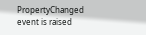PropertyChanged event is raised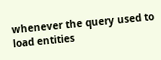whenever the query used to load entities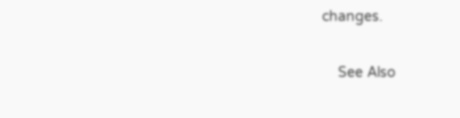changes.

    See Also